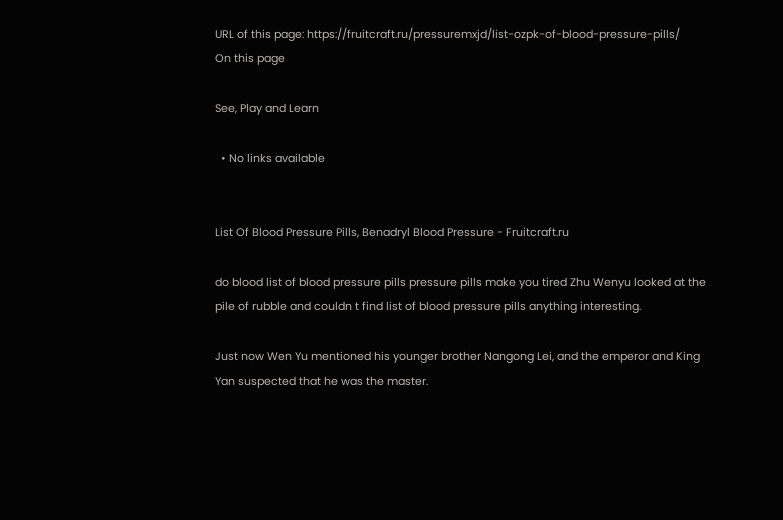URL of this page: https://fruitcraft.ru/pressuremxjd/list-ozpk-of-blood-pressure-pills/
On this page

See, Play and Learn

  • No links available


List Of Blood Pressure Pills, Benadryl Blood Pressure - Fruitcraft.ru

do blood list of blood pressure pills pressure pills make you tired Zhu Wenyu looked at the pile of rubble and couldn t find list of blood pressure pills anything interesting.

Just now Wen Yu mentioned his younger brother Nangong Lei, and the emperor and King Yan suspected that he was the master.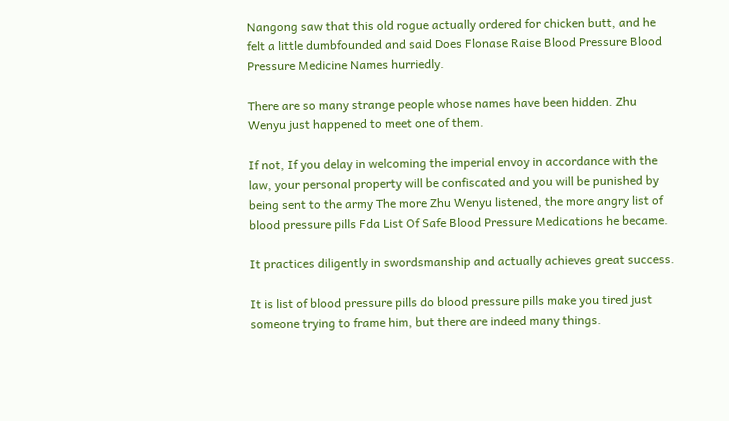Nangong saw that this old rogue actually ordered for chicken butt, and he felt a little dumbfounded and said Does Flonase Raise Blood Pressure Blood Pressure Medicine Names hurriedly.

There are so many strange people whose names have been hidden. Zhu Wenyu just happened to meet one of them.

If not, If you delay in welcoming the imperial envoy in accordance with the law, your personal property will be confiscated and you will be punished by being sent to the army The more Zhu Wenyu listened, the more angry list of blood pressure pills Fda List Of Safe Blood Pressure Medications he became.

It practices diligently in swordsmanship and actually achieves great success.

It is list of blood pressure pills do blood pressure pills make you tired just someone trying to frame him, but there are indeed many things.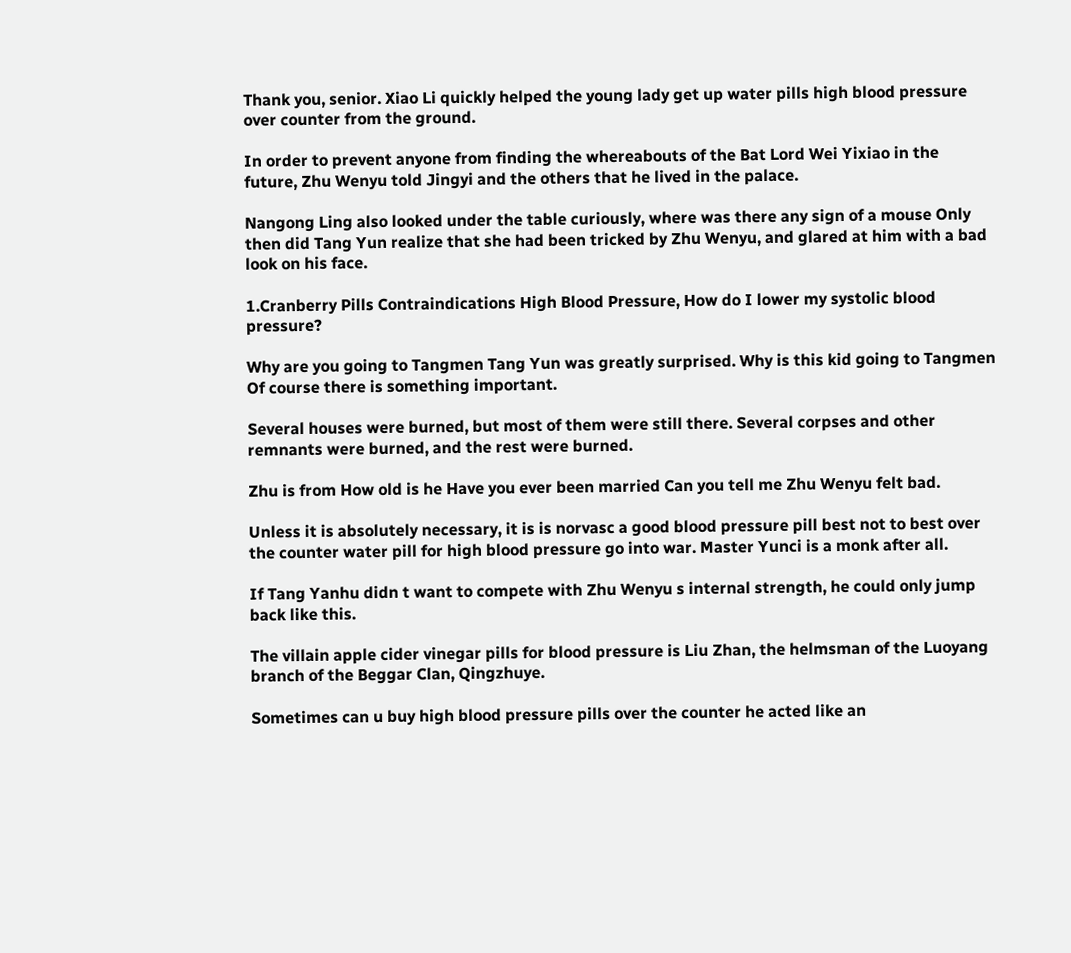Thank you, senior. Xiao Li quickly helped the young lady get up water pills high blood pressure over counter from the ground.

In order to prevent anyone from finding the whereabouts of the Bat Lord Wei Yixiao in the future, Zhu Wenyu told Jingyi and the others that he lived in the palace.

Nangong Ling also looked under the table curiously, where was there any sign of a mouse Only then did Tang Yun realize that she had been tricked by Zhu Wenyu, and glared at him with a bad look on his face.

1.Cranberry Pills Contraindications High Blood Pressure, How do I lower my systolic blood pressure?

Why are you going to Tangmen Tang Yun was greatly surprised. Why is this kid going to Tangmen Of course there is something important.

Several houses were burned, but most of them were still there. Several corpses and other remnants were burned, and the rest were burned.

Zhu is from How old is he Have you ever been married Can you tell me Zhu Wenyu felt bad.

Unless it is absolutely necessary, it is is norvasc a good blood pressure pill best not to best over the counter water pill for high blood pressure go into war. Master Yunci is a monk after all.

If Tang Yanhu didn t want to compete with Zhu Wenyu s internal strength, he could only jump back like this.

The villain apple cider vinegar pills for blood pressure is Liu Zhan, the helmsman of the Luoyang branch of the Beggar Clan, Qingzhuye.

Sometimes can u buy high blood pressure pills over the counter he acted like an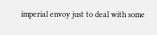imperial envoy just to deal with some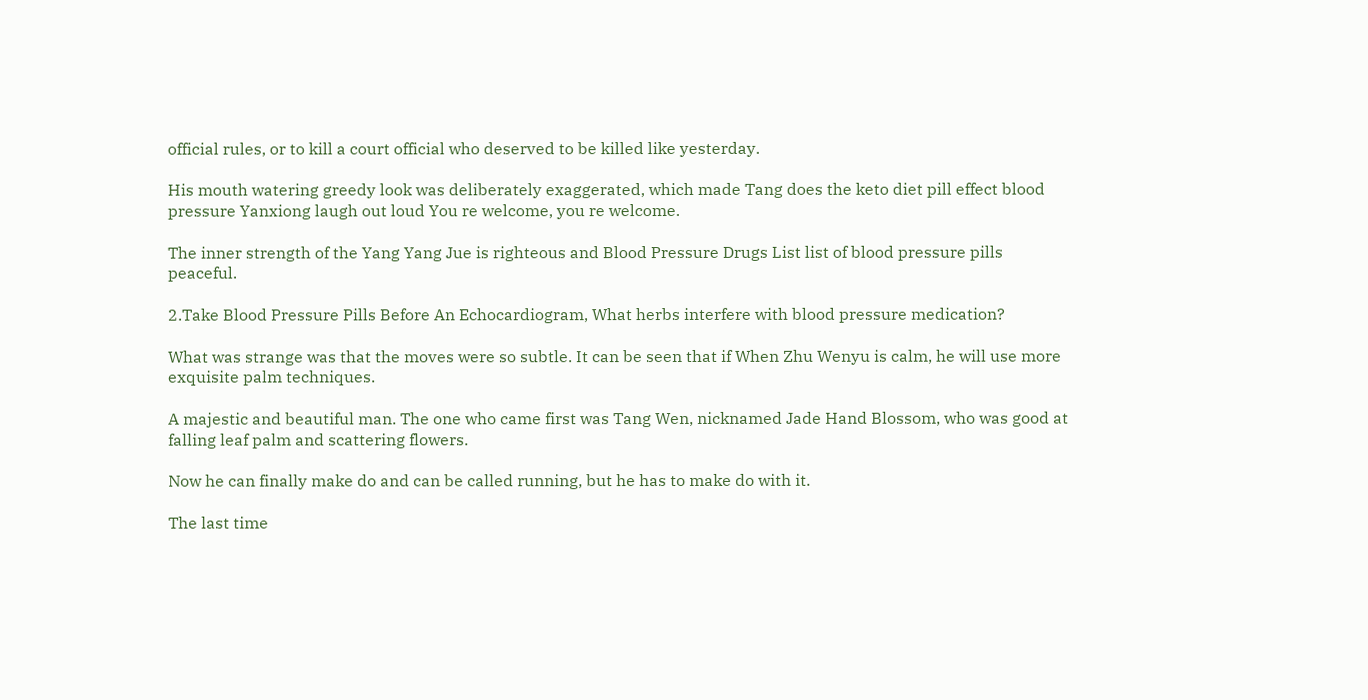official rules, or to kill a court official who deserved to be killed like yesterday.

His mouth watering greedy look was deliberately exaggerated, which made Tang does the keto diet pill effect blood pressure Yanxiong laugh out loud You re welcome, you re welcome.

The inner strength of the Yang Yang Jue is righteous and Blood Pressure Drugs List list of blood pressure pills peaceful.

2.Take Blood Pressure Pills Before An Echocardiogram, What herbs interfere with blood pressure medication?

What was strange was that the moves were so subtle. It can be seen that if When Zhu Wenyu is calm, he will use more exquisite palm techniques.

A majestic and beautiful man. The one who came first was Tang Wen, nicknamed Jade Hand Blossom, who was good at falling leaf palm and scattering flowers.

Now he can finally make do and can be called running, but he has to make do with it.

The last time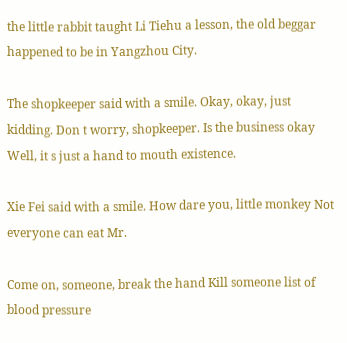the little rabbit taught Li Tiehu a lesson, the old beggar happened to be in Yangzhou City.

The shopkeeper said with a smile. Okay, okay, just kidding. Don t worry, shopkeeper. Is the business okay Well, it s just a hand to mouth existence.

Xie Fei said with a smile. How dare you, little monkey Not everyone can eat Mr.

Come on, someone, break the hand Kill someone list of blood pressure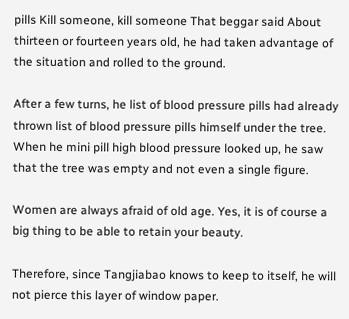pills Kill someone, kill someone That beggar said About thirteen or fourteen years old, he had taken advantage of the situation and rolled to the ground.

After a few turns, he list of blood pressure pills had already thrown list of blood pressure pills himself under the tree. When he mini pill high blood pressure looked up, he saw that the tree was empty and not even a single figure.

Women are always afraid of old age. Yes, it is of course a big thing to be able to retain your beauty.

Therefore, since Tangjiabao knows to keep to itself, he will not pierce this layer of window paper.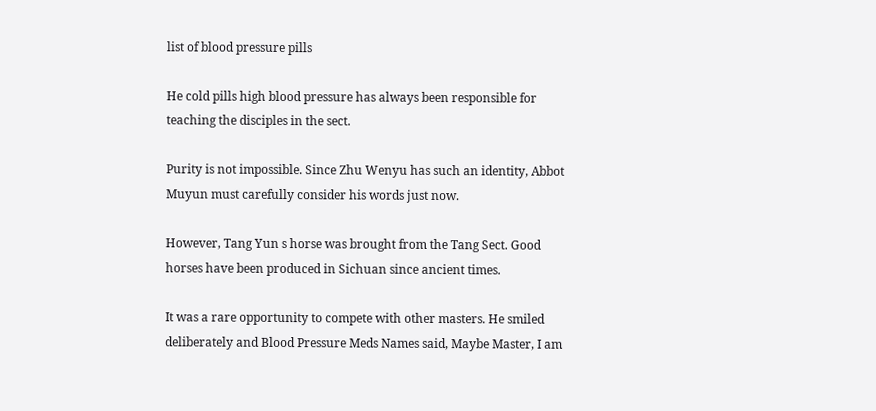list of blood pressure pills

He cold pills high blood pressure has always been responsible for teaching the disciples in the sect.

Purity is not impossible. Since Zhu Wenyu has such an identity, Abbot Muyun must carefully consider his words just now.

However, Tang Yun s horse was brought from the Tang Sect. Good horses have been produced in Sichuan since ancient times.

It was a rare opportunity to compete with other masters. He smiled deliberately and Blood Pressure Meds Names said, Maybe Master, I am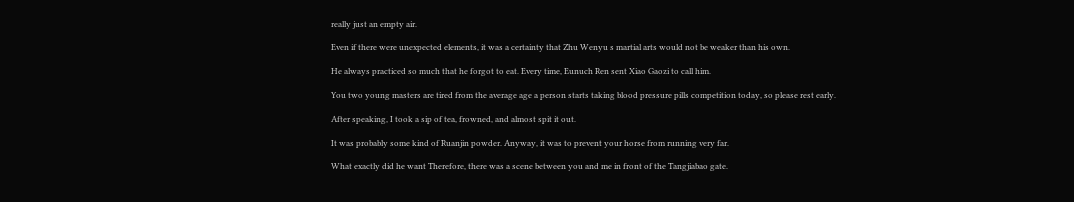really just an empty air.

Even if there were unexpected elements, it was a certainty that Zhu Wenyu s martial arts would not be weaker than his own.

He always practiced so much that he forgot to eat. Every time, Eunuch Ren sent Xiao Gaozi to call him.

You two young masters are tired from the average age a person starts taking blood pressure pills competition today, so please rest early.

After speaking, I took a sip of tea, frowned, and almost spit it out.

It was probably some kind of Ruanjin powder. Anyway, it was to prevent your horse from running very far.

What exactly did he want Therefore, there was a scene between you and me in front of the Tangjiabao gate.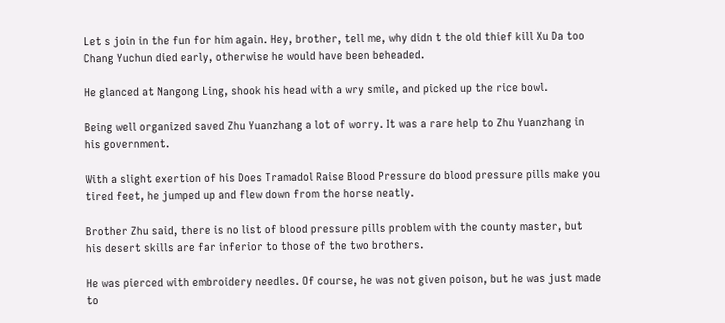Let s join in the fun for him again. Hey, brother, tell me, why didn t the old thief kill Xu Da too Chang Yuchun died early, otherwise he would have been beheaded.

He glanced at Nangong Ling, shook his head with a wry smile, and picked up the rice bowl.

Being well organized saved Zhu Yuanzhang a lot of worry. It was a rare help to Zhu Yuanzhang in his government.

With a slight exertion of his Does Tramadol Raise Blood Pressure do blood pressure pills make you tired feet, he jumped up and flew down from the horse neatly.

Brother Zhu said, there is no list of blood pressure pills problem with the county master, but his desert skills are far inferior to those of the two brothers.

He was pierced with embroidery needles. Of course, he was not given poison, but he was just made to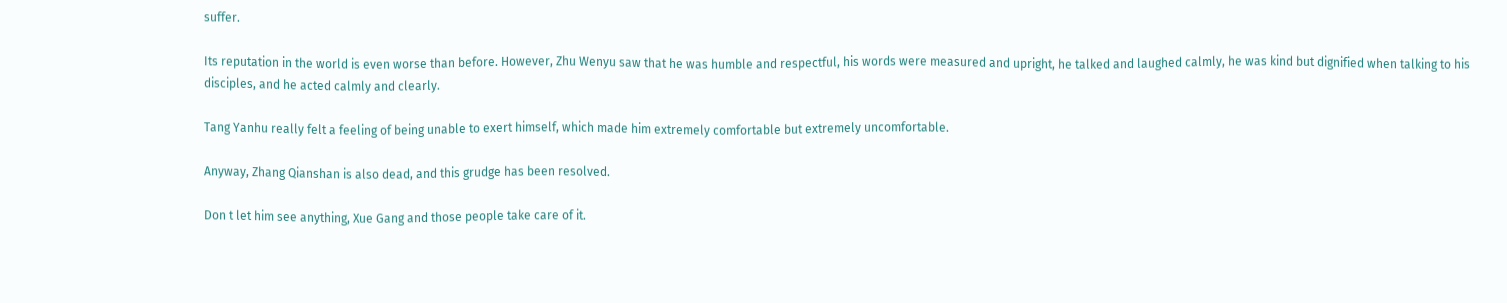suffer.

Its reputation in the world is even worse than before. However, Zhu Wenyu saw that he was humble and respectful, his words were measured and upright, he talked and laughed calmly, he was kind but dignified when talking to his disciples, and he acted calmly and clearly.

Tang Yanhu really felt a feeling of being unable to exert himself, which made him extremely comfortable but extremely uncomfortable.

Anyway, Zhang Qianshan is also dead, and this grudge has been resolved.

Don t let him see anything, Xue Gang and those people take care of it.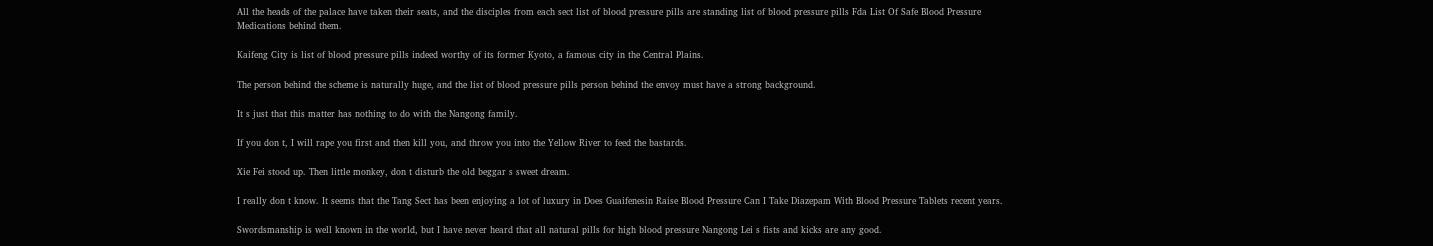All the heads of the palace have taken their seats, and the disciples from each sect list of blood pressure pills are standing list of blood pressure pills Fda List Of Safe Blood Pressure Medications behind them.

Kaifeng City is list of blood pressure pills indeed worthy of its former Kyoto, a famous city in the Central Plains.

The person behind the scheme is naturally huge, and the list of blood pressure pills person behind the envoy must have a strong background.

It s just that this matter has nothing to do with the Nangong family.

If you don t, I will rape you first and then kill you, and throw you into the Yellow River to feed the bastards.

Xie Fei stood up. Then little monkey, don t disturb the old beggar s sweet dream.

I really don t know. It seems that the Tang Sect has been enjoying a lot of luxury in Does Guaifenesin Raise Blood Pressure Can I Take Diazepam With Blood Pressure Tablets recent years.

Swordsmanship is well known in the world, but I have never heard that all natural pills for high blood pressure Nangong Lei s fists and kicks are any good.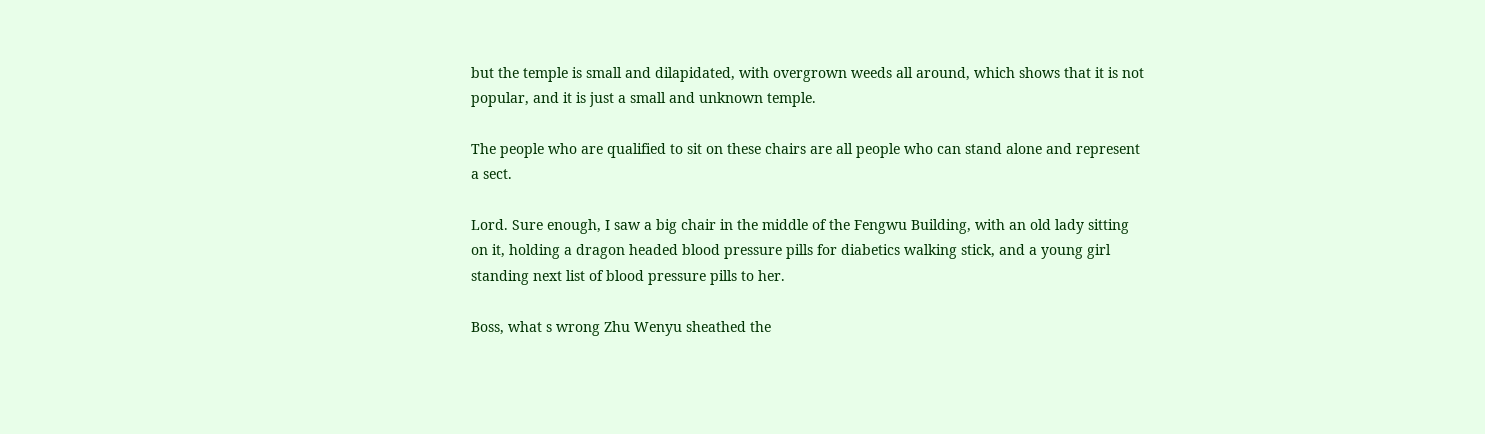but the temple is small and dilapidated, with overgrown weeds all around, which shows that it is not popular, and it is just a small and unknown temple.

The people who are qualified to sit on these chairs are all people who can stand alone and represent a sect.

Lord. Sure enough, I saw a big chair in the middle of the Fengwu Building, with an old lady sitting on it, holding a dragon headed blood pressure pills for diabetics walking stick, and a young girl standing next list of blood pressure pills to her.

Boss, what s wrong Zhu Wenyu sheathed the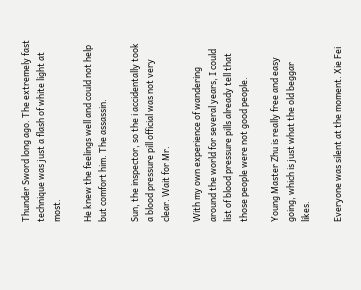Thunder Sword long ago. The extremely fast technique was just a flash of white light at most.

He knew the feelings well and could not help but comfort him. The assassin.

Sun, the inspector, so the i accidentally took a blood pressure pill official was not very clear. Wait for Mr.

With my own experience of wandering around the world for several years, I could list of blood pressure pills already tell that those people were not good people.

Young Master Zhu is really free and easy going, which is just what the old beggar likes.

Everyone was silent at the moment. Xie Fei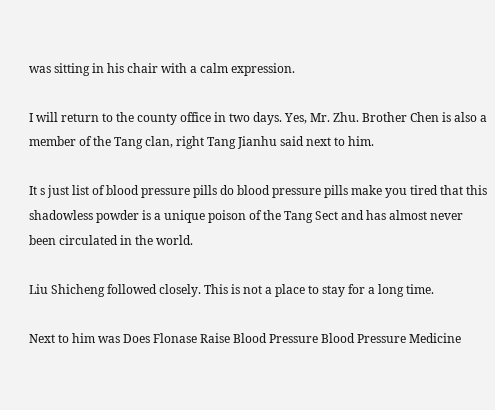was sitting in his chair with a calm expression.

I will return to the county office in two days. Yes, Mr. Zhu. Brother Chen is also a member of the Tang clan, right Tang Jianhu said next to him.

It s just list of blood pressure pills do blood pressure pills make you tired that this shadowless powder is a unique poison of the Tang Sect and has almost never been circulated in the world.

Liu Shicheng followed closely. This is not a place to stay for a long time.

Next to him was Does Flonase Raise Blood Pressure Blood Pressure Medicine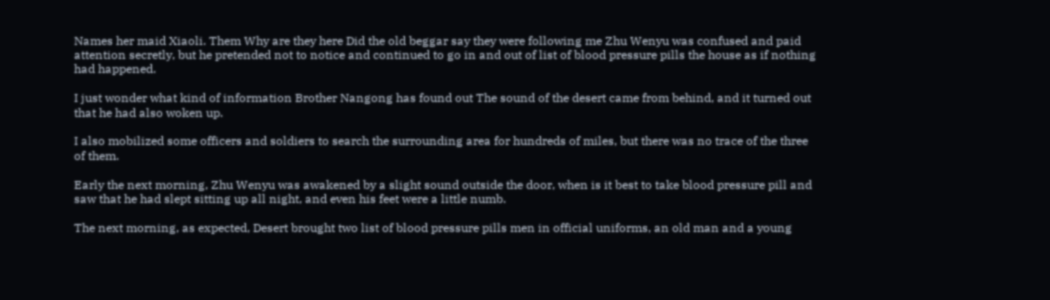Names her maid Xiaoli. Them Why are they here Did the old beggar say they were following me Zhu Wenyu was confused and paid attention secretly, but he pretended not to notice and continued to go in and out of list of blood pressure pills the house as if nothing had happened.

I just wonder what kind of information Brother Nangong has found out The sound of the desert came from behind, and it turned out that he had also woken up.

I also mobilized some officers and soldiers to search the surrounding area for hundreds of miles, but there was no trace of the three of them.

Early the next morning, Zhu Wenyu was awakened by a slight sound outside the door, when is it best to take blood pressure pill and saw that he had slept sitting up all night, and even his feet were a little numb.

The next morning, as expected, Desert brought two list of blood pressure pills men in official uniforms, an old man and a young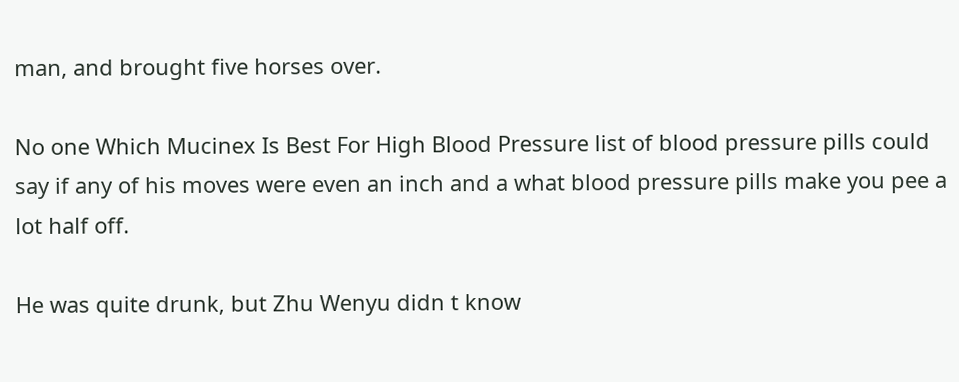man, and brought five horses over.

No one Which Mucinex Is Best For High Blood Pressure list of blood pressure pills could say if any of his moves were even an inch and a what blood pressure pills make you pee a lot half off.

He was quite drunk, but Zhu Wenyu didn t know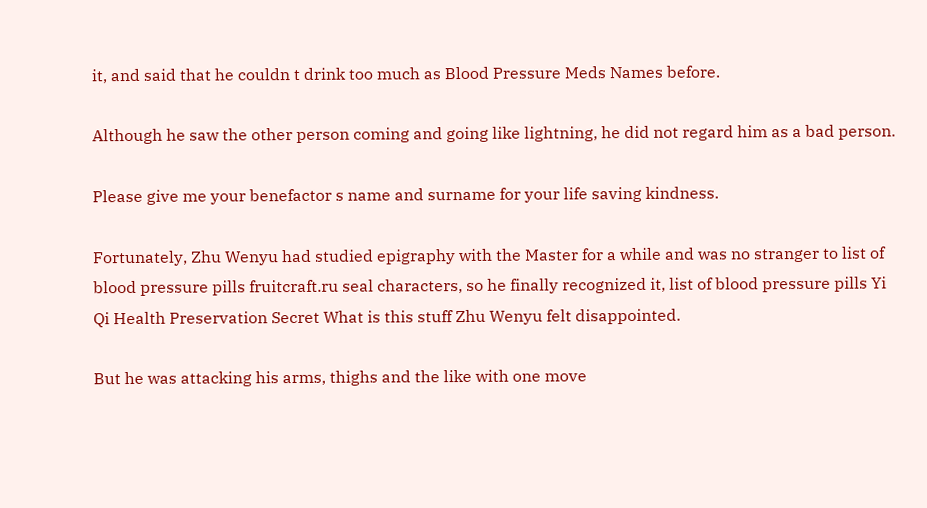it, and said that he couldn t drink too much as Blood Pressure Meds Names before.

Although he saw the other person coming and going like lightning, he did not regard him as a bad person.

Please give me your benefactor s name and surname for your life saving kindness.

Fortunately, Zhu Wenyu had studied epigraphy with the Master for a while and was no stranger to list of blood pressure pills fruitcraft.ru seal characters, so he finally recognized it, list of blood pressure pills Yi Qi Health Preservation Secret What is this stuff Zhu Wenyu felt disappointed.

But he was attacking his arms, thighs and the like with one move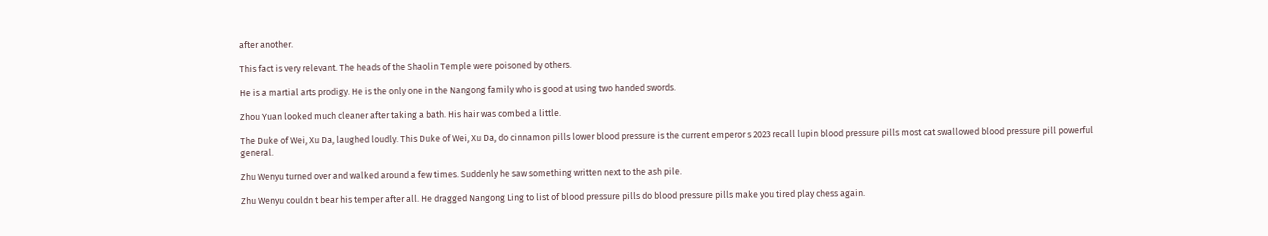after another.

This fact is very relevant. The heads of the Shaolin Temple were poisoned by others.

He is a martial arts prodigy. He is the only one in the Nangong family who is good at using two handed swords.

Zhou Yuan looked much cleaner after taking a bath. His hair was combed a little.

The Duke of Wei, Xu Da, laughed loudly. This Duke of Wei, Xu Da, do cinnamon pills lower blood pressure is the current emperor s 2023 recall lupin blood pressure pills most cat swallowed blood pressure pill powerful general.

Zhu Wenyu turned over and walked around a few times. Suddenly he saw something written next to the ash pile.

Zhu Wenyu couldn t bear his temper after all. He dragged Nangong Ling to list of blood pressure pills do blood pressure pills make you tired play chess again.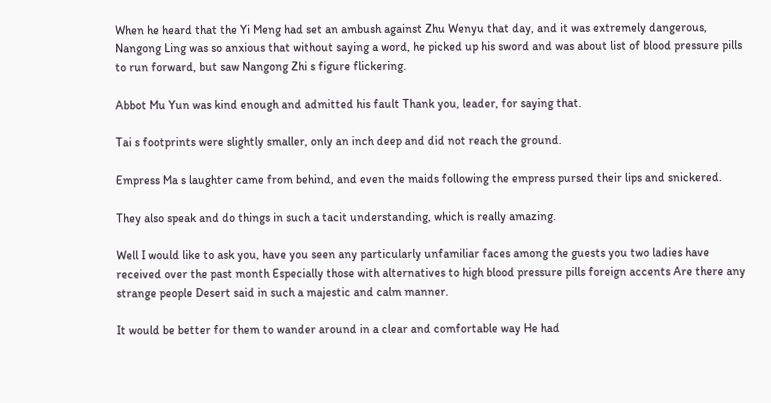When he heard that the Yi Meng had set an ambush against Zhu Wenyu that day, and it was extremely dangerous, Nangong Ling was so anxious that without saying a word, he picked up his sword and was about list of blood pressure pills to run forward, but saw Nangong Zhi s figure flickering.

Abbot Mu Yun was kind enough and admitted his fault Thank you, leader, for saying that.

Tai s footprints were slightly smaller, only an inch deep and did not reach the ground.

Empress Ma s laughter came from behind, and even the maids following the empress pursed their lips and snickered.

They also speak and do things in such a tacit understanding, which is really amazing.

Well I would like to ask you, have you seen any particularly unfamiliar faces among the guests you two ladies have received over the past month Especially those with alternatives to high blood pressure pills foreign accents Are there any strange people Desert said in such a majestic and calm manner.

It would be better for them to wander around in a clear and comfortable way He had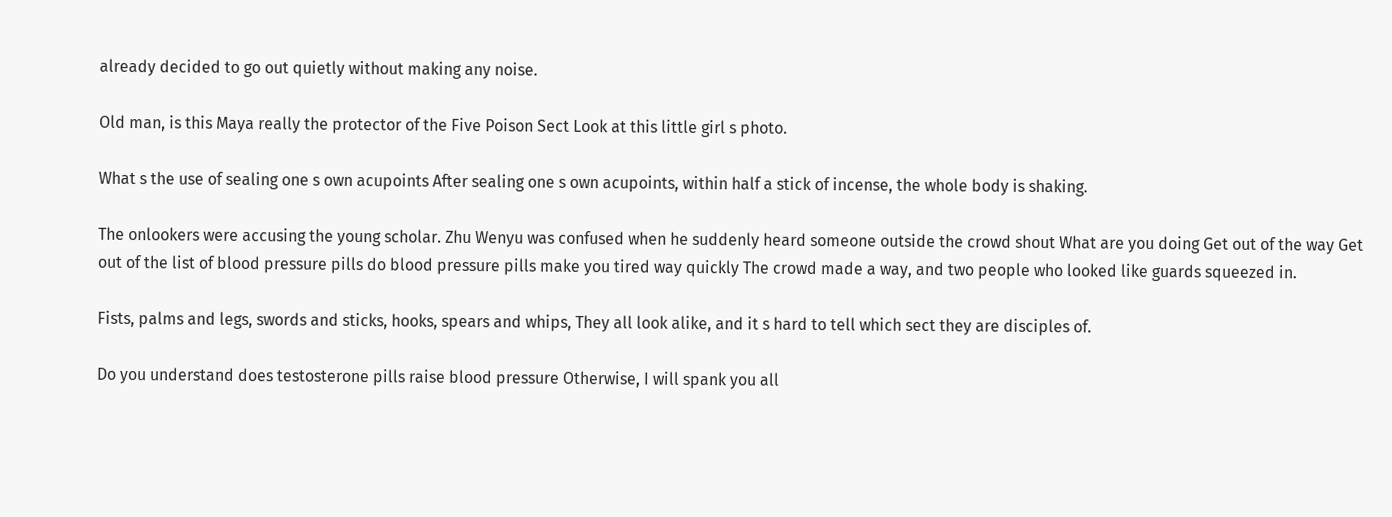already decided to go out quietly without making any noise.

Old man, is this Maya really the protector of the Five Poison Sect Look at this little girl s photo.

What s the use of sealing one s own acupoints After sealing one s own acupoints, within half a stick of incense, the whole body is shaking.

The onlookers were accusing the young scholar. Zhu Wenyu was confused when he suddenly heard someone outside the crowd shout What are you doing Get out of the way Get out of the list of blood pressure pills do blood pressure pills make you tired way quickly The crowd made a way, and two people who looked like guards squeezed in.

Fists, palms and legs, swords and sticks, hooks, spears and whips, They all look alike, and it s hard to tell which sect they are disciples of.

Do you understand does testosterone pills raise blood pressure Otherwise, I will spank you all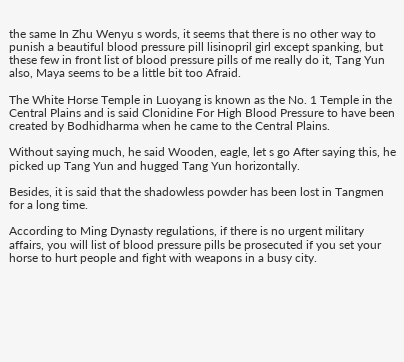the same In Zhu Wenyu s words, it seems that there is no other way to punish a beautiful blood pressure pill lisinopril girl except spanking, but these few in front list of blood pressure pills of me really do it, Tang Yun also, Maya seems to be a little bit too Afraid.

The White Horse Temple in Luoyang is known as the No. 1 Temple in the Central Plains and is said Clonidine For High Blood Pressure to have been created by Bodhidharma when he came to the Central Plains.

Without saying much, he said Wooden, eagle, let s go After saying this, he picked up Tang Yun and hugged Tang Yun horizontally.

Besides, it is said that the shadowless powder has been lost in Tangmen for a long time.

According to Ming Dynasty regulations, if there is no urgent military affairs, you will list of blood pressure pills be prosecuted if you set your horse to hurt people and fight with weapons in a busy city.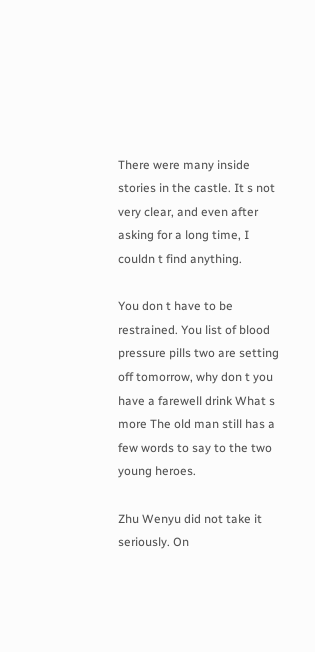There were many inside stories in the castle. It s not very clear, and even after asking for a long time, I couldn t find anything.

You don t have to be restrained. You list of blood pressure pills two are setting off tomorrow, why don t you have a farewell drink What s more The old man still has a few words to say to the two young heroes.

Zhu Wenyu did not take it seriously. On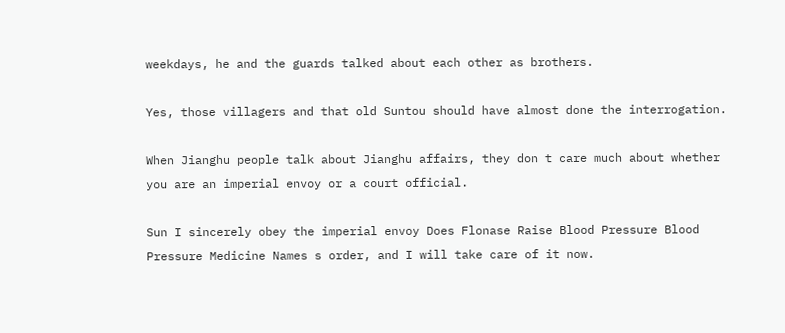weekdays, he and the guards talked about each other as brothers.

Yes, those villagers and that old Suntou should have almost done the interrogation.

When Jianghu people talk about Jianghu affairs, they don t care much about whether you are an imperial envoy or a court official.

Sun I sincerely obey the imperial envoy Does Flonase Raise Blood Pressure Blood Pressure Medicine Names s order, and I will take care of it now.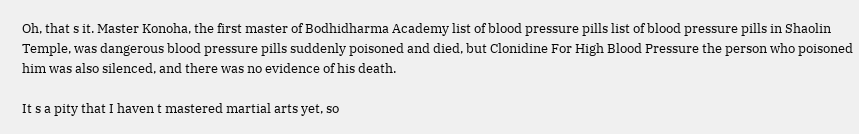Oh, that s it. Master Konoha, the first master of Bodhidharma Academy list of blood pressure pills list of blood pressure pills in Shaolin Temple, was dangerous blood pressure pills suddenly poisoned and died, but Clonidine For High Blood Pressure the person who poisoned him was also silenced, and there was no evidence of his death.

It s a pity that I haven t mastered martial arts yet, so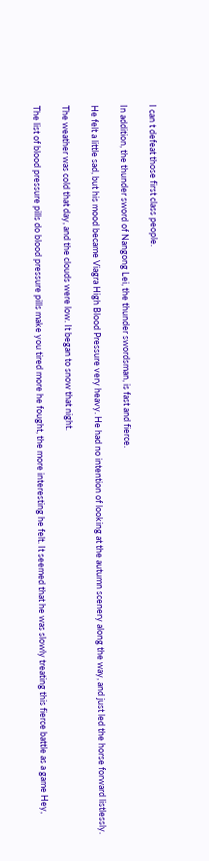I can t defeat those first class people.

In addition, the thunder sword of Nangong Lei, the thunder swordsman, is fast and fierce.

He felt a little sad, but his mood became Viagra High Blood Pressure very heavy. He had no intention of looking at the autumn scenery along the way, and just led the horse forward listlessly.

The weather was cold that day, and the clouds were low. It began to snow that night.

The list of blood pressure pills do blood pressure pills make you tired more he fought, the more interesting he felt. It seemed that he was slowly treating this fierce battle as a game Hey,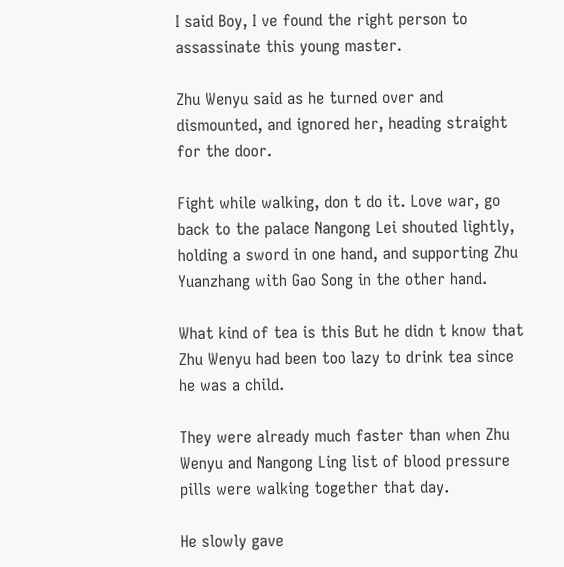I said Boy, I ve found the right person to assassinate this young master.

Zhu Wenyu said as he turned over and dismounted, and ignored her, heading straight for the door.

Fight while walking, don t do it. Love war, go back to the palace Nangong Lei shouted lightly, holding a sword in one hand, and supporting Zhu Yuanzhang with Gao Song in the other hand.

What kind of tea is this But he didn t know that Zhu Wenyu had been too lazy to drink tea since he was a child.

They were already much faster than when Zhu Wenyu and Nangong Ling list of blood pressure pills were walking together that day.

He slowly gave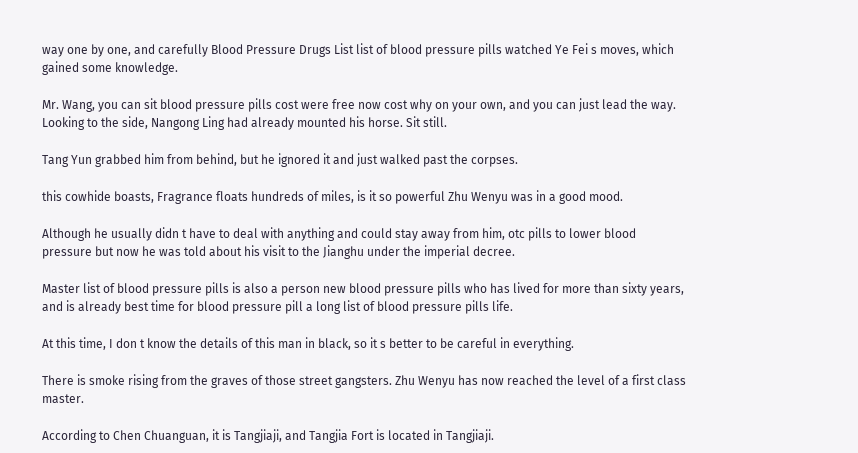way one by one, and carefully Blood Pressure Drugs List list of blood pressure pills watched Ye Fei s moves, which gained some knowledge.

Mr. Wang, you can sit blood pressure pills cost were free now cost why on your own, and you can just lead the way. Looking to the side, Nangong Ling had already mounted his horse. Sit still.

Tang Yun grabbed him from behind, but he ignored it and just walked past the corpses.

this cowhide boasts, Fragrance floats hundreds of miles, is it so powerful Zhu Wenyu was in a good mood.

Although he usually didn t have to deal with anything and could stay away from him, otc pills to lower blood pressure but now he was told about his visit to the Jianghu under the imperial decree.

Master list of blood pressure pills is also a person new blood pressure pills who has lived for more than sixty years, and is already best time for blood pressure pill a long list of blood pressure pills life.

At this time, I don t know the details of this man in black, so it s better to be careful in everything.

There is smoke rising from the graves of those street gangsters. Zhu Wenyu has now reached the level of a first class master.

According to Chen Chuanguan, it is Tangjiaji, and Tangjia Fort is located in Tangjiaji.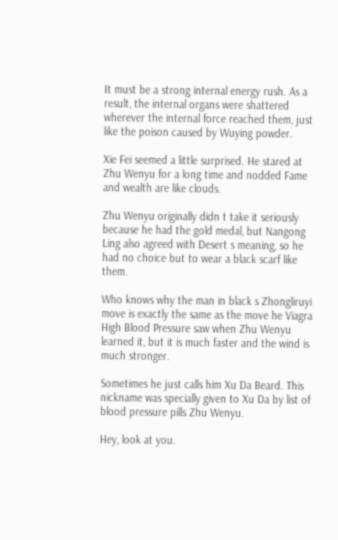It must be a strong internal energy rush. As a result, the internal organs were shattered wherever the internal force reached them, just like the poison caused by Wuying powder.

Xie Fei seemed a little surprised. He stared at Zhu Wenyu for a long time and nodded Fame and wealth are like clouds.

Zhu Wenyu originally didn t take it seriously because he had the gold medal, but Nangong Ling also agreed with Desert s meaning, so he had no choice but to wear a black scarf like them.

Who knows why the man in black s Zhongliruyi move is exactly the same as the move he Viagra High Blood Pressure saw when Zhu Wenyu learned it, but it is much faster and the wind is much stronger.

Sometimes he just calls him Xu Da Beard. This nickname was specially given to Xu Da by list of blood pressure pills Zhu Wenyu.

Hey, look at you.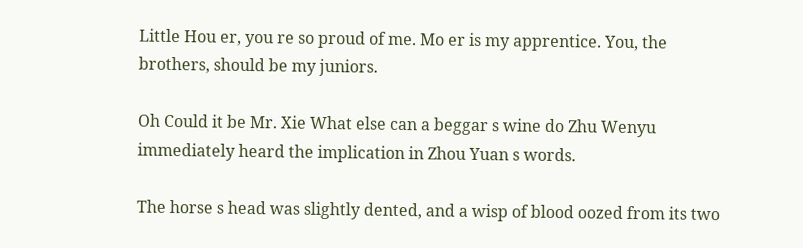Little Hou er, you re so proud of me. Mo er is my apprentice. You, the brothers, should be my juniors.

Oh Could it be Mr. Xie What else can a beggar s wine do Zhu Wenyu immediately heard the implication in Zhou Yuan s words.

The horse s head was slightly dented, and a wisp of blood oozed from its two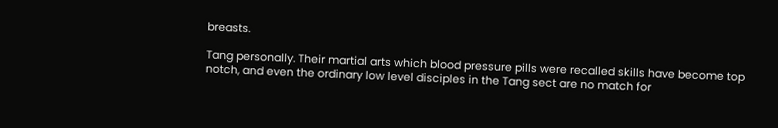breasts.

Tang personally. Their martial arts which blood pressure pills were recalled skills have become top notch, and even the ordinary low level disciples in the Tang sect are no match for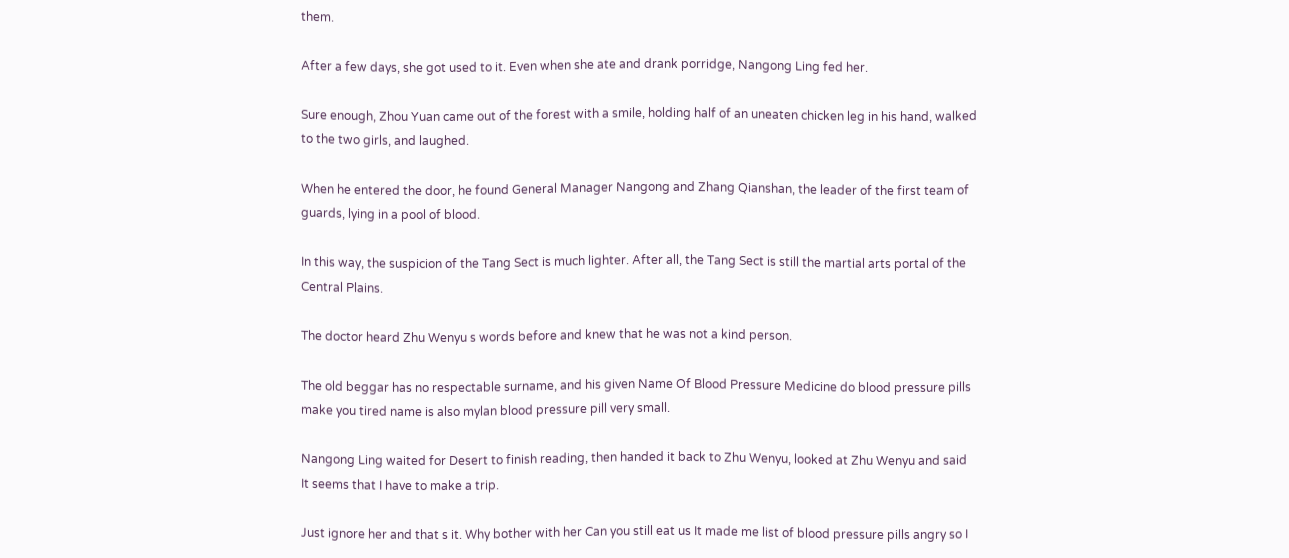them.

After a few days, she got used to it. Even when she ate and drank porridge, Nangong Ling fed her.

Sure enough, Zhou Yuan came out of the forest with a smile, holding half of an uneaten chicken leg in his hand, walked to the two girls, and laughed.

When he entered the door, he found General Manager Nangong and Zhang Qianshan, the leader of the first team of guards, lying in a pool of blood.

In this way, the suspicion of the Tang Sect is much lighter. After all, the Tang Sect is still the martial arts portal of the Central Plains.

The doctor heard Zhu Wenyu s words before and knew that he was not a kind person.

The old beggar has no respectable surname, and his given Name Of Blood Pressure Medicine do blood pressure pills make you tired name is also mylan blood pressure pill very small.

Nangong Ling waited for Desert to finish reading, then handed it back to Zhu Wenyu, looked at Zhu Wenyu and said It seems that I have to make a trip.

Just ignore her and that s it. Why bother with her Can you still eat us It made me list of blood pressure pills angry so I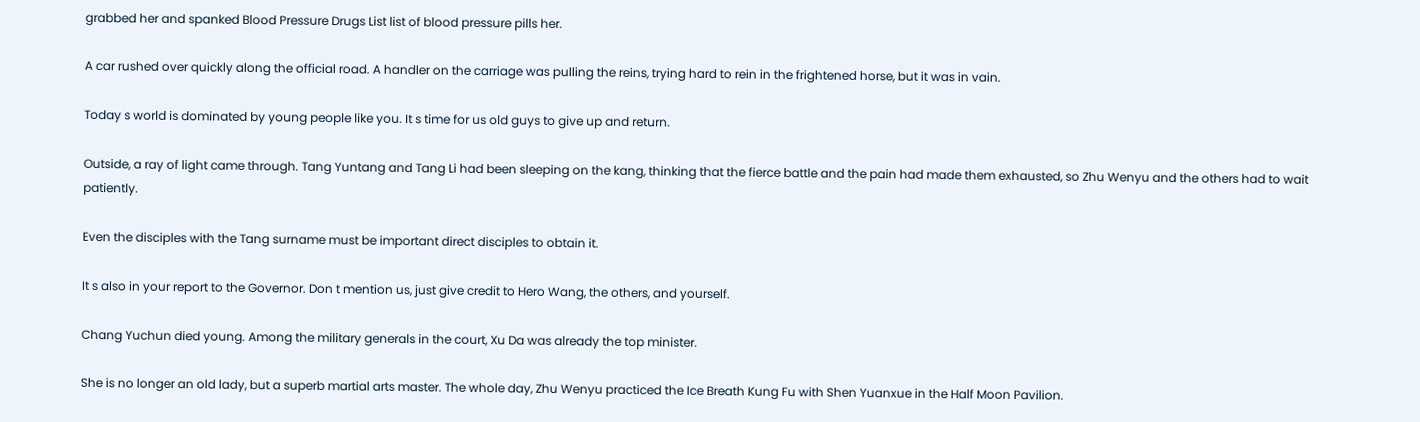grabbed her and spanked Blood Pressure Drugs List list of blood pressure pills her.

A car rushed over quickly along the official road. A handler on the carriage was pulling the reins, trying hard to rein in the frightened horse, but it was in vain.

Today s world is dominated by young people like you. It s time for us old guys to give up and return.

Outside, a ray of light came through. Tang Yuntang and Tang Li had been sleeping on the kang, thinking that the fierce battle and the pain had made them exhausted, so Zhu Wenyu and the others had to wait patiently.

Even the disciples with the Tang surname must be important direct disciples to obtain it.

It s also in your report to the Governor. Don t mention us, just give credit to Hero Wang, the others, and yourself.

Chang Yuchun died young. Among the military generals in the court, Xu Da was already the top minister.

She is no longer an old lady, but a superb martial arts master. The whole day, Zhu Wenyu practiced the Ice Breath Kung Fu with Shen Yuanxue in the Half Moon Pavilion.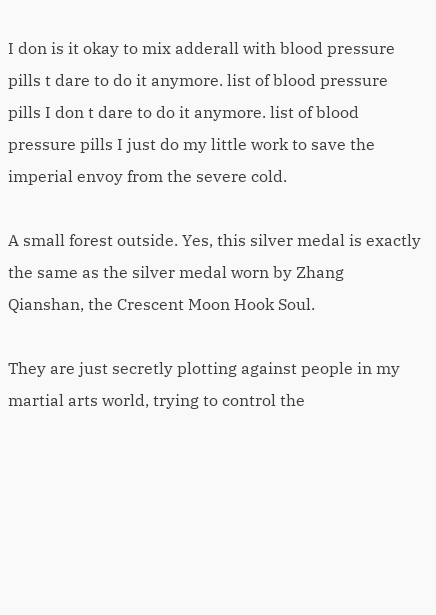I don is it okay to mix adderall with blood pressure pills t dare to do it anymore. list of blood pressure pills I don t dare to do it anymore. list of blood pressure pills I just do my little work to save the imperial envoy from the severe cold.

A small forest outside. Yes, this silver medal is exactly the same as the silver medal worn by Zhang Qianshan, the Crescent Moon Hook Soul.

They are just secretly plotting against people in my martial arts world, trying to control the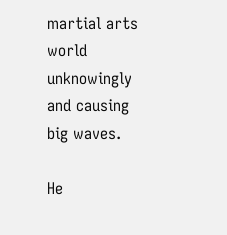martial arts world unknowingly and causing big waves.

He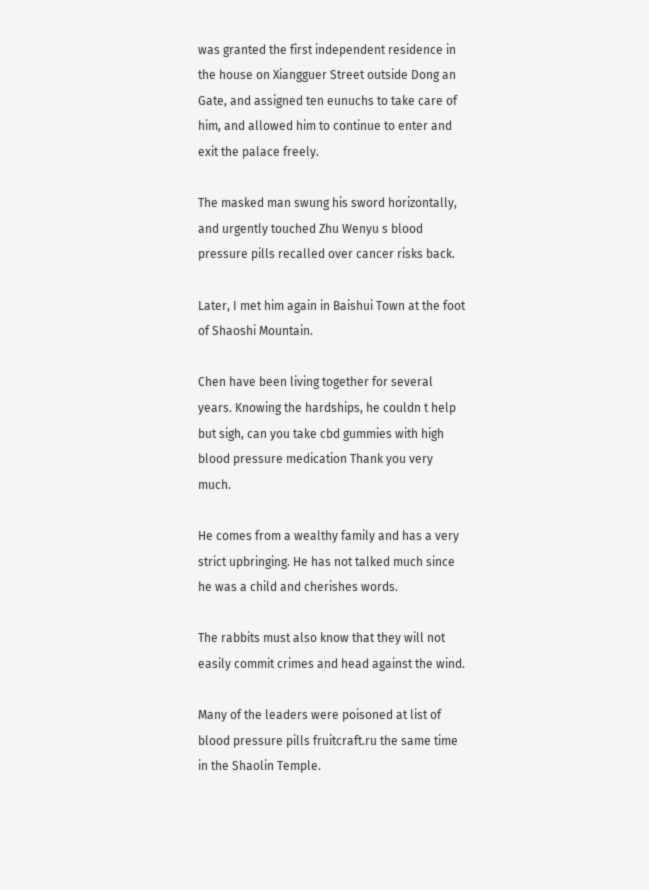was granted the first independent residence in the house on Xiangguer Street outside Dong an Gate, and assigned ten eunuchs to take care of him, and allowed him to continue to enter and exit the palace freely.

The masked man swung his sword horizontally, and urgently touched Zhu Wenyu s blood pressure pills recalled over cancer risks back.

Later, I met him again in Baishui Town at the foot of Shaoshi Mountain.

Chen have been living together for several years. Knowing the hardships, he couldn t help but sigh, can you take cbd gummies with high blood pressure medication Thank you very much.

He comes from a wealthy family and has a very strict upbringing. He has not talked much since he was a child and cherishes words.

The rabbits must also know that they will not easily commit crimes and head against the wind.

Many of the leaders were poisoned at list of blood pressure pills fruitcraft.ru the same time in the Shaolin Temple.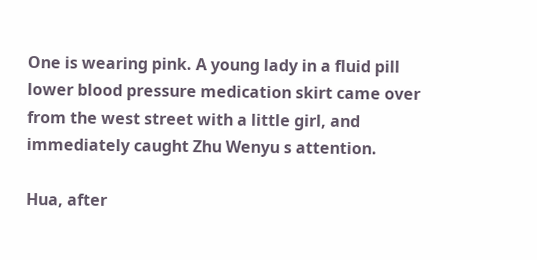One is wearing pink. A young lady in a fluid pill lower blood pressure medication skirt came over from the west street with a little girl, and immediately caught Zhu Wenyu s attention.

Hua, after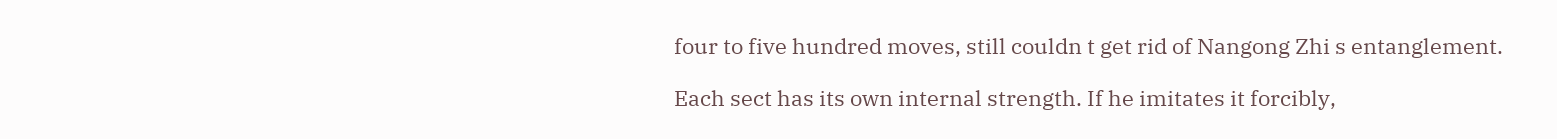four to five hundred moves, still couldn t get rid of Nangong Zhi s entanglement.

Each sect has its own internal strength. If he imitates it forcibly,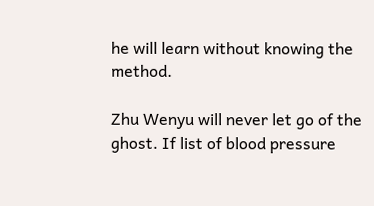he will learn without knowing the method.

Zhu Wenyu will never let go of the ghost. If list of blood pressure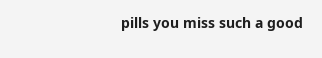pills you miss such a good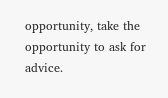opportunity, take the opportunity to ask for advice.